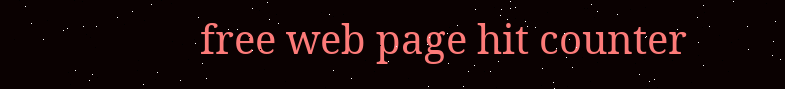free web page hit counter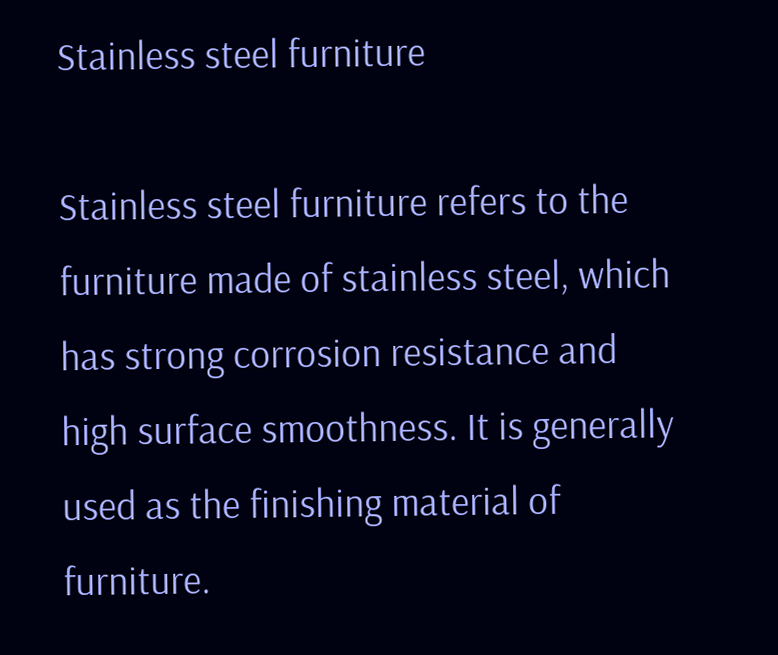Stainless steel furniture

Stainless steel furniture refers to the furniture made of stainless steel, which has strong corrosion resistance and high surface smoothness. It is generally used as the finishing material of furniture.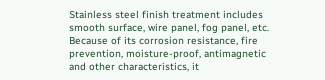Stainless steel finish treatment includes smooth surface, wire panel, fog panel, etc. Because of its corrosion resistance, fire prevention, moisture-proof, antimagnetic and other characteristics, it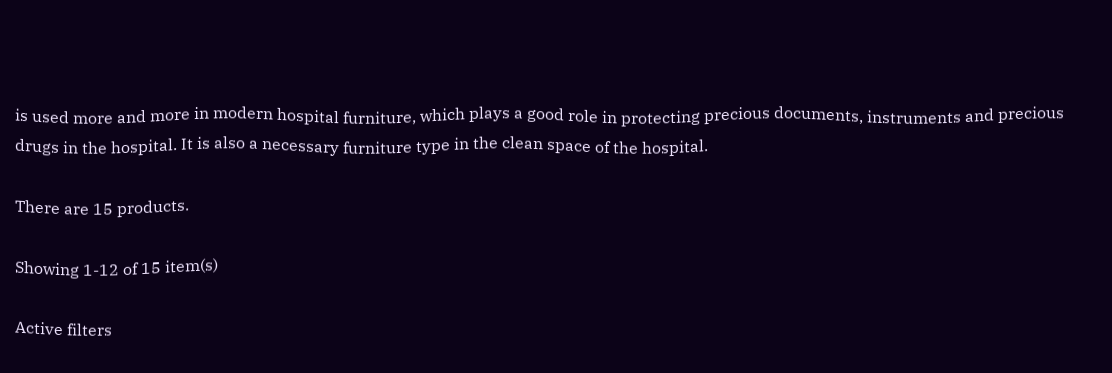is used more and more in modern hospital furniture, which plays a good role in protecting precious documents, instruments and precious drugs in the hospital. It is also a necessary furniture type in the clean space of the hospital.

There are 15 products.

Showing 1-12 of 15 item(s)

Active filters